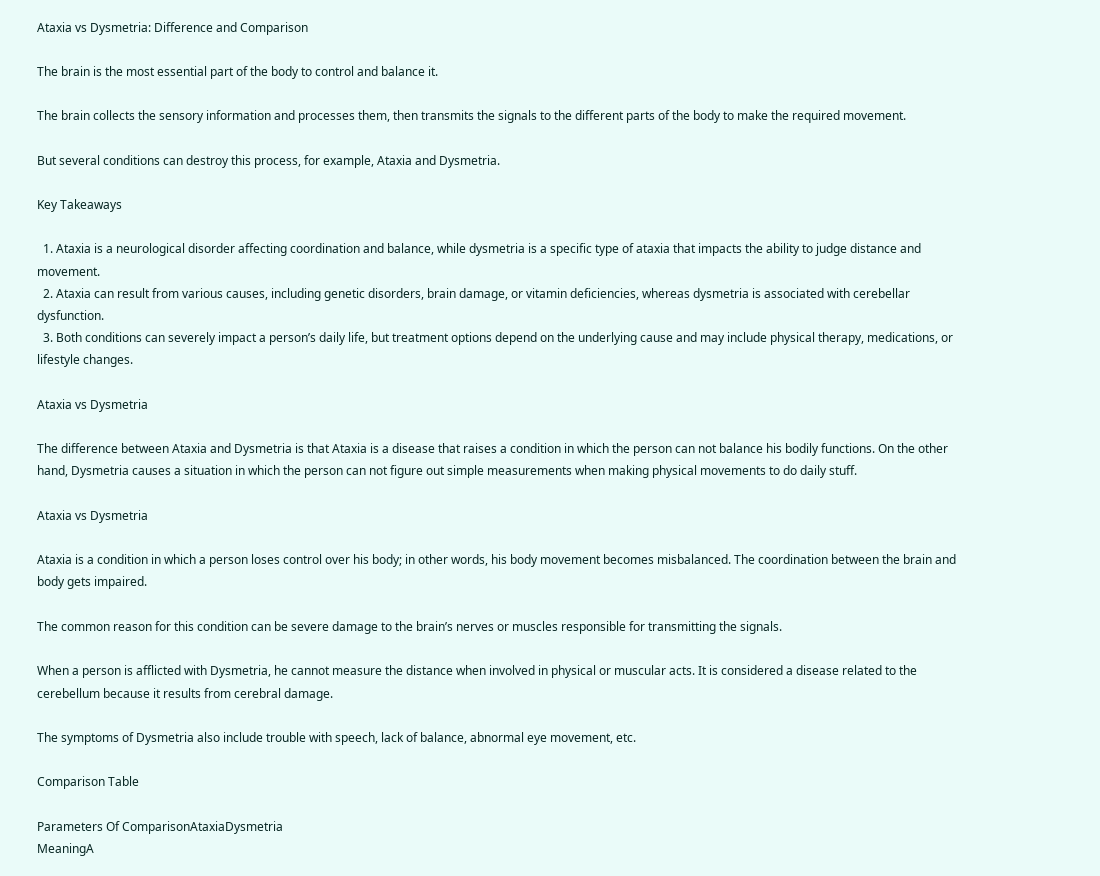Ataxia vs Dysmetria: Difference and Comparison

The brain is the most essential part of the body to control and balance it.

The brain collects the sensory information and processes them, then transmits the signals to the different parts of the body to make the required movement.

But several conditions can destroy this process, for example, Ataxia and Dysmetria.

Key Takeaways

  1. Ataxia is a neurological disorder affecting coordination and balance, while dysmetria is a specific type of ataxia that impacts the ability to judge distance and movement.
  2. Ataxia can result from various causes, including genetic disorders, brain damage, or vitamin deficiencies, whereas dysmetria is associated with cerebellar dysfunction.
  3. Both conditions can severely impact a person’s daily life, but treatment options depend on the underlying cause and may include physical therapy, medications, or lifestyle changes.

Ataxia vs Dysmetria

The difference between Ataxia and Dysmetria is that Ataxia is a disease that raises a condition in which the person can not balance his bodily functions. On the other hand, Dysmetria causes a situation in which the person can not figure out simple measurements when making physical movements to do daily stuff.

Ataxia vs Dysmetria

Ataxia is a condition in which a person loses control over his body; in other words, his body movement becomes misbalanced. The coordination between the brain and body gets impaired.

The common reason for this condition can be severe damage to the brain’s nerves or muscles responsible for transmitting the signals.

When a person is afflicted with Dysmetria, he cannot measure the distance when involved in physical or muscular acts. It is considered a disease related to the cerebellum because it results from cerebral damage.

The symptoms of Dysmetria also include trouble with speech, lack of balance, abnormal eye movement, etc.

Comparison Table

Parameters Of ComparisonAtaxiaDysmetria
MeaningA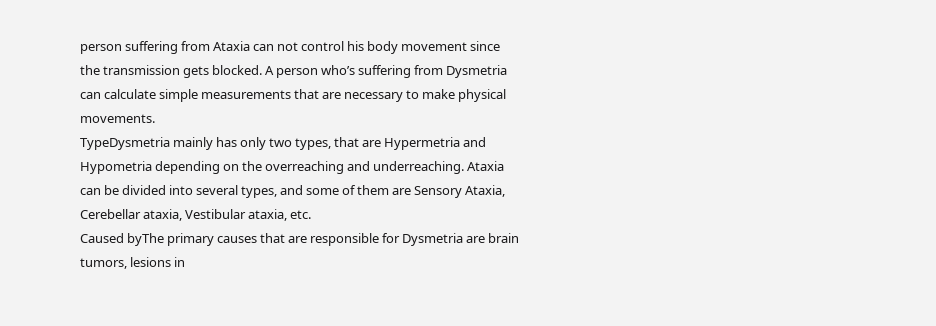person suffering from Ataxia can not control his body movement since the transmission gets blocked. A person who’s suffering from Dysmetria can calculate simple measurements that are necessary to make physical movements.
TypeDysmetria mainly has only two types, that are Hypermetria and Hypometria depending on the overreaching and underreaching. Ataxia can be divided into several types, and some of them are Sensory Ataxia, Cerebellar ataxia, Vestibular ataxia, etc.
Caused byThe primary causes that are responsible for Dysmetria are brain tumors, lesions in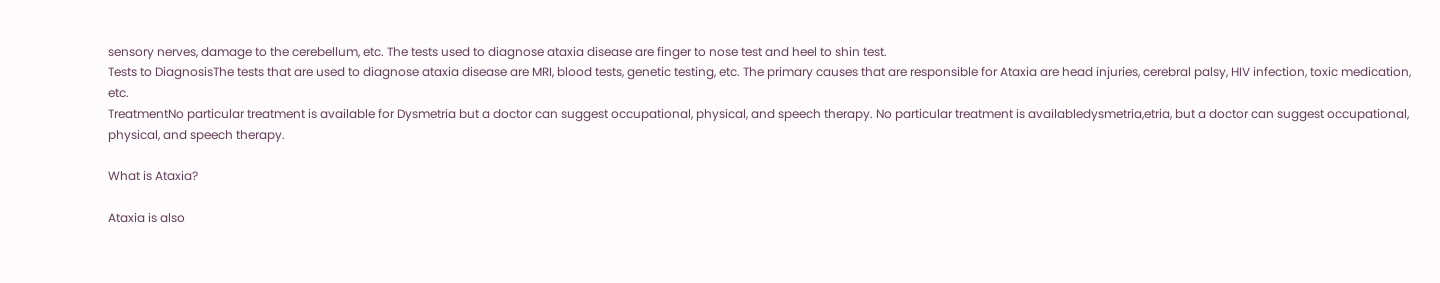sensory nerves, damage to the cerebellum, etc. The tests used to diagnose ataxia disease are finger to nose test and heel to shin test.
Tests to DiagnosisThe tests that are used to diagnose ataxia disease are MRI, blood tests, genetic testing, etc. The primary causes that are responsible for Ataxia are head injuries, cerebral palsy, HIV infection, toxic medication, etc.
TreatmentNo particular treatment is available for Dysmetria but a doctor can suggest occupational, physical, and speech therapy. No particular treatment is availabledysmetria,etria, but a doctor can suggest occupational, physical, and speech therapy.

What is Ataxia?

Ataxia is also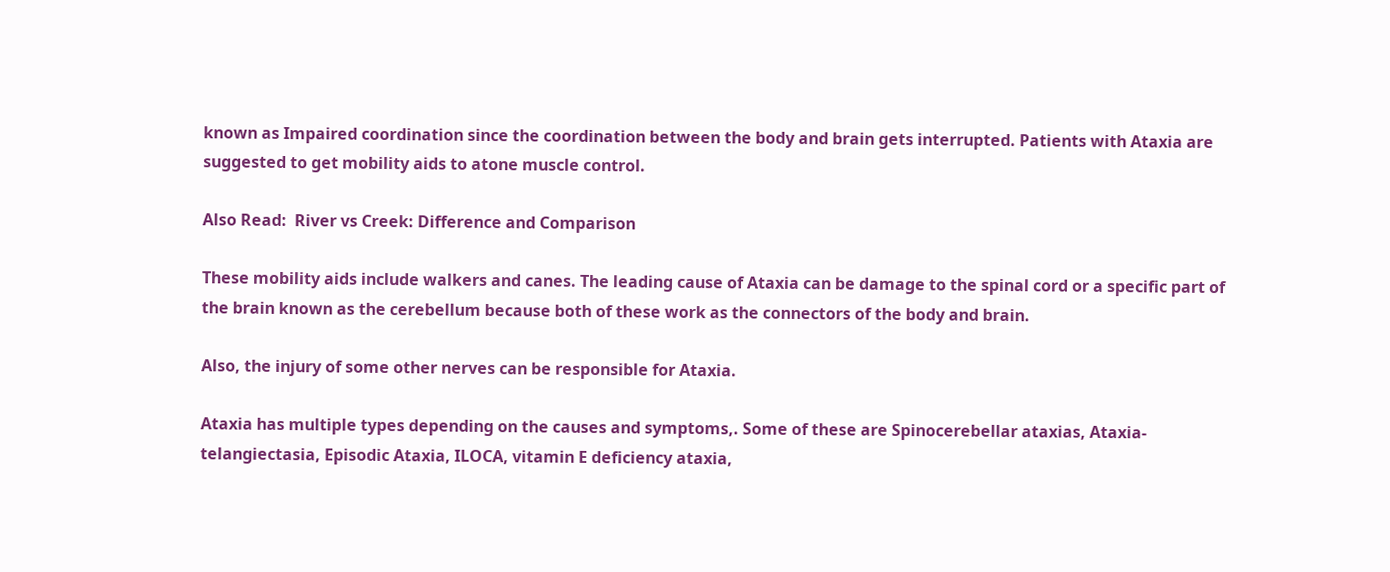known as Impaired coordination since the coordination between the body and brain gets interrupted. Patients with Ataxia are suggested to get mobility aids to atone muscle control.

Also Read:  River vs Creek: Difference and Comparison

These mobility aids include walkers and canes. The leading cause of Ataxia can be damage to the spinal cord or a specific part of the brain known as the cerebellum because both of these work as the connectors of the body and brain.

Also, the injury of some other nerves can be responsible for Ataxia.

Ataxia has multiple types depending on the causes and symptoms,. Some of these are Spinocerebellar ataxias, Ataxia-telangiectasia, Episodic Ataxia, ILOCA, vitamin E deficiency ataxia,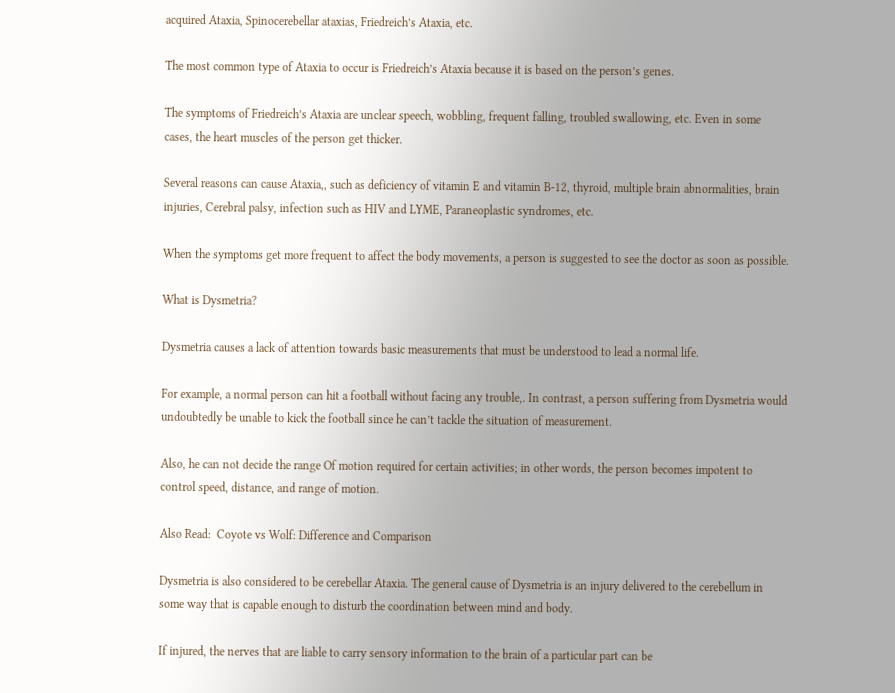acquired Ataxia, Spinocerebellar ataxias, Friedreich’s Ataxia, etc.

The most common type of Ataxia to occur is Friedreich’s Ataxia because it is based on the person’s genes.

The symptoms of Friedreich’s Ataxia are unclear speech, wobbling, frequent falling, troubled swallowing, etc. Even in some cases, the heart muscles of the person get thicker.

Several reasons can cause Ataxia,, such as deficiency of vitamin E and vitamin B-12, thyroid, multiple brain abnormalities, brain injuries, Cerebral palsy, infection such as HIV and LYME, Paraneoplastic syndromes, etc.

When the symptoms get more frequent to affect the body movements, a person is suggested to see the doctor as soon as possible.

What is Dysmetria?

Dysmetria causes a lack of attention towards basic measurements that must be understood to lead a normal life.

For example, a normal person can hit a football without facing any trouble,. In contrast, a person suffering from Dysmetria would undoubtedly be unable to kick the football since he can’t tackle the situation of measurement.

Also, he can not decide the range Of motion required for certain activities; in other words, the person becomes impotent to control speed, distance, and range of motion.

Also Read:  Coyote vs Wolf: Difference and Comparison

Dysmetria is also considered to be cerebellar Ataxia. The general cause of Dysmetria is an injury delivered to the cerebellum in some way that is capable enough to disturb the coordination between mind and body.

If injured, the nerves that are liable to carry sensory information to the brain of a particular part can be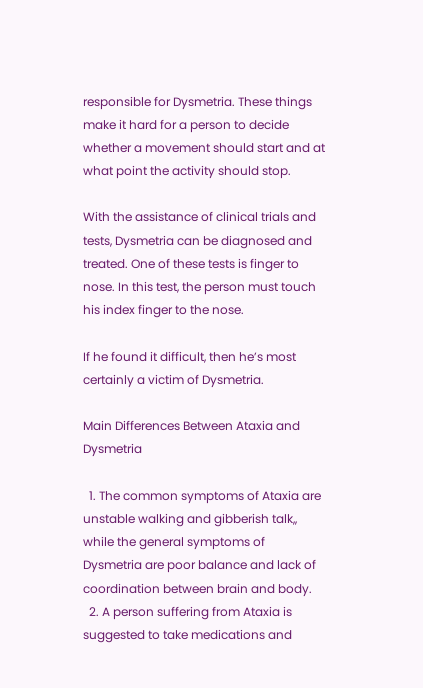responsible for Dysmetria. These things make it hard for a person to decide whether a movement should start and at what point the activity should stop.

With the assistance of clinical trials and tests, Dysmetria can be diagnosed and treated. One of these tests is finger to nose. In this test, the person must touch his index finger to the nose.

If he found it difficult, then he’s most certainly a victim of Dysmetria.

Main Differences Between Ataxia and Dysmetria

  1. The common symptoms of Ataxia are unstable walking and gibberish talk,, while the general symptoms of Dysmetria are poor balance and lack of coordination between brain and body.
  2. A person suffering from Ataxia is suggested to take medications and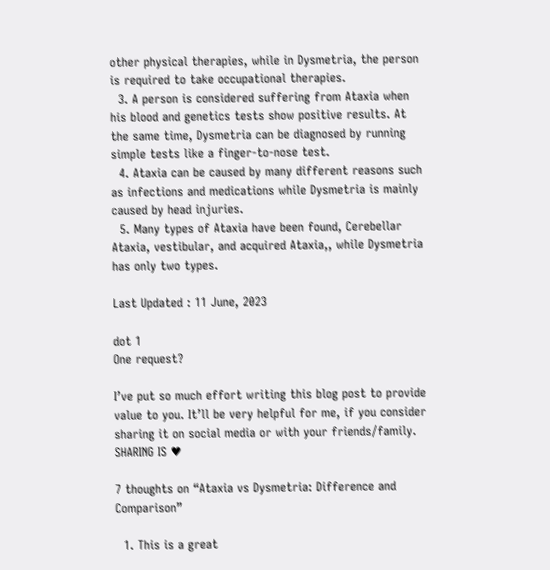other physical therapies, while in Dysmetria, the person is required to take occupational therapies.
  3. A person is considered suffering from Ataxia when his blood and genetics tests show positive results. At the same time, Dysmetria can be diagnosed by running simple tests like a finger-to-nose test.
  4. Ataxia can be caused by many different reasons such as infections and medications while Dysmetria is mainly caused by head injuries.
  5. Many types of Ataxia have been found, Cerebellar Ataxia, vestibular, and acquired Ataxia,, while Dysmetria has only two types.

Last Updated : 11 June, 2023

dot 1
One request?

I’ve put so much effort writing this blog post to provide value to you. It’ll be very helpful for me, if you consider sharing it on social media or with your friends/family. SHARING IS ♥

7 thoughts on “Ataxia vs Dysmetria: Difference and Comparison”

  1. This is a great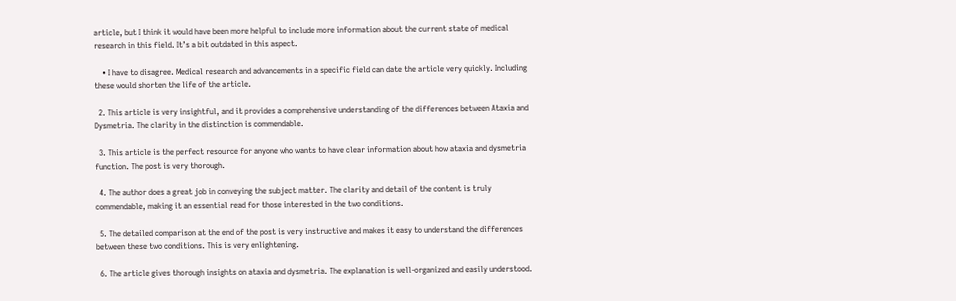article, but I think it would have been more helpful to include more information about the current state of medical research in this field. It’s a bit outdated in this aspect.

    • I have to disagree. Medical research and advancements in a specific field can date the article very quickly. Including these would shorten the life of the article.

  2. This article is very insightful, and it provides a comprehensive understanding of the differences between Ataxia and Dysmetria. The clarity in the distinction is commendable.

  3. This article is the perfect resource for anyone who wants to have clear information about how ataxia and dysmetria function. The post is very thorough.

  4. The author does a great job in conveying the subject matter. The clarity and detail of the content is truly commendable, making it an essential read for those interested in the two conditions.

  5. The detailed comparison at the end of the post is very instructive and makes it easy to understand the differences between these two conditions. This is very enlightening.

  6. The article gives thorough insights on ataxia and dysmetria. The explanation is well-organized and easily understood.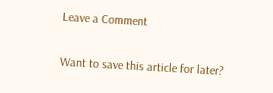Leave a Comment

Want to save this article for later?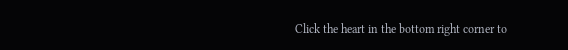Click the heart in the bottom right corner to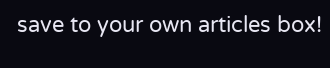save to your own articles box!